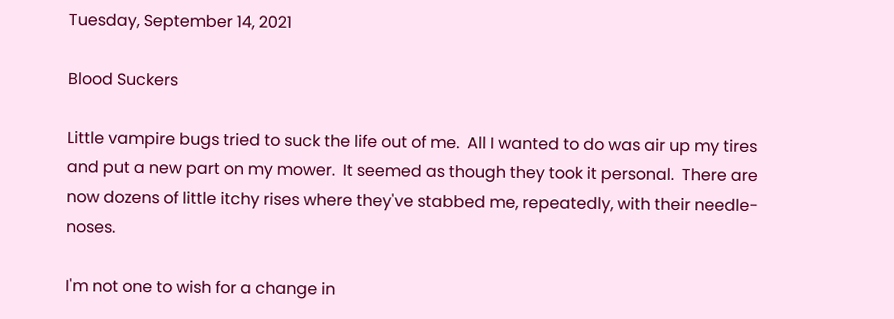Tuesday, September 14, 2021

Blood Suckers

Little vampire bugs tried to suck the life out of me.  All I wanted to do was air up my tires and put a new part on my mower.  It seemed as though they took it personal.  There are now dozens of little itchy rises where they've stabbed me, repeatedly, with their needle-noses.

I'm not one to wish for a change in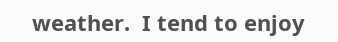weather.  I tend to enjoy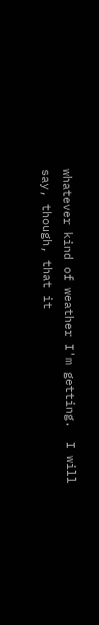whatever kind of weather I'm getting.  I will say, though, that it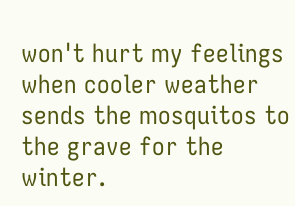won't hurt my feelings when cooler weather sends the mosquitos to the grave for the winter.